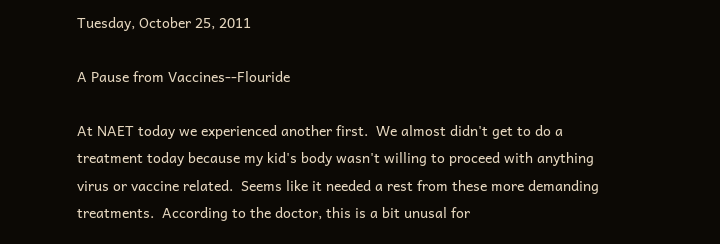Tuesday, October 25, 2011

A Pause from Vaccines--Flouride

At NAET today we experienced another first.  We almost didn't get to do a treatment today because my kid's body wasn't willing to proceed with anything virus or vaccine related.  Seems like it needed a rest from these more demanding treatments.  According to the doctor, this is a bit unusal for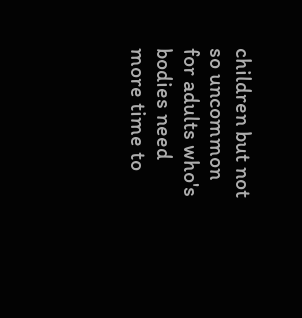children but not so uncommon for adults who's bodies need more time to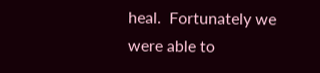heal.  Fortunately we were able to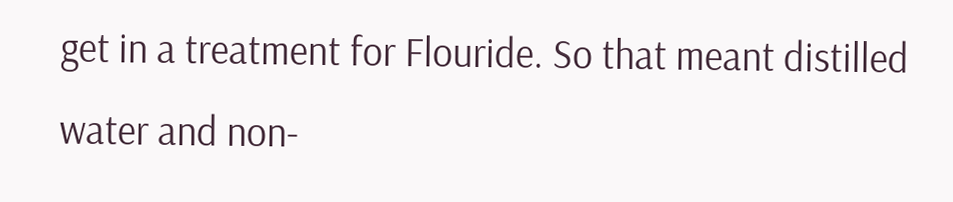get in a treatment for Flouride. So that meant distilled water and non-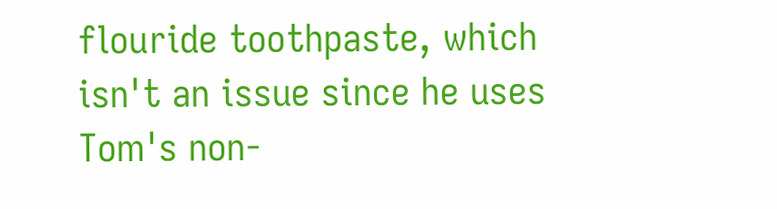flouride toothpaste, which isn't an issue since he uses Tom's non-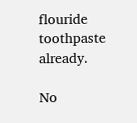flouride toothpaste already.

No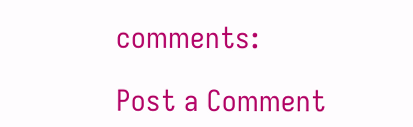comments:

Post a Comment